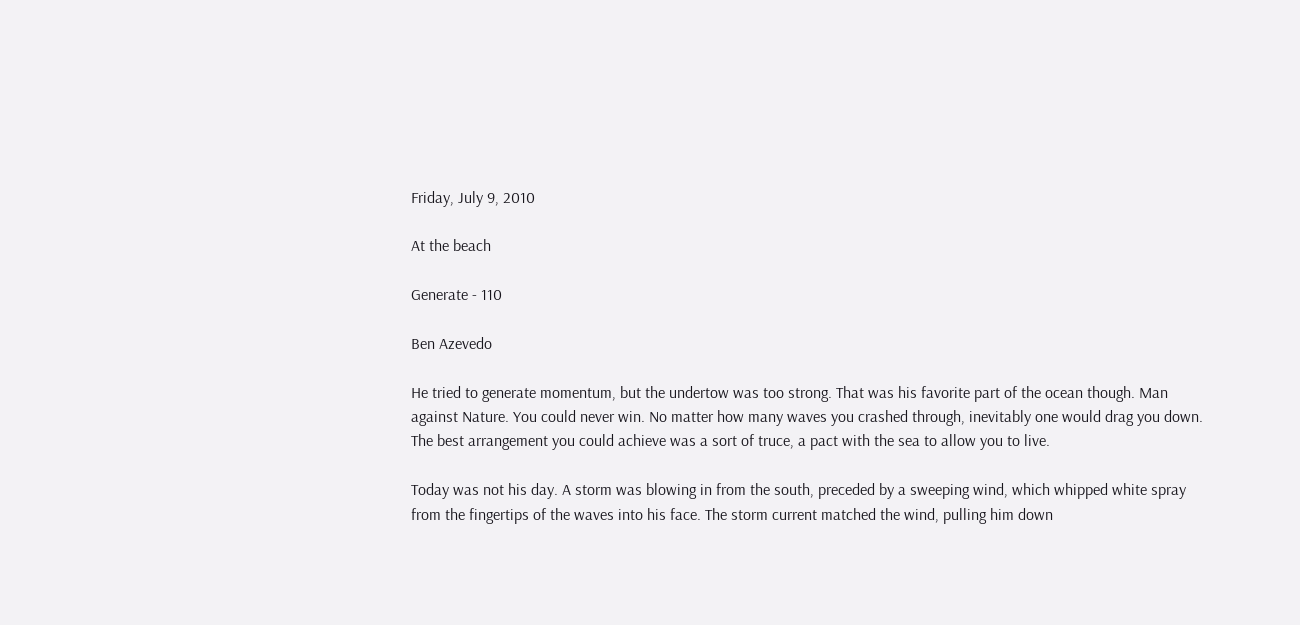Friday, July 9, 2010

At the beach

Generate - 110

Ben Azevedo

He tried to generate momentum, but the undertow was too strong. That was his favorite part of the ocean though. Man against Nature. You could never win. No matter how many waves you crashed through, inevitably one would drag you down. The best arrangement you could achieve was a sort of truce, a pact with the sea to allow you to live.

Today was not his day. A storm was blowing in from the south, preceded by a sweeping wind, which whipped white spray from the fingertips of the waves into his face. The storm current matched the wind, pulling him down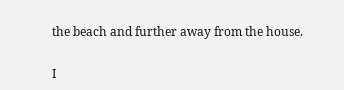the beach and further away from the house.

I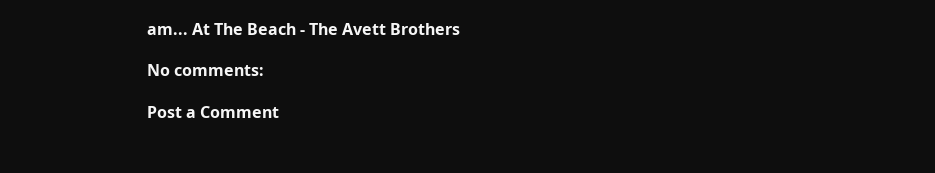am... At The Beach - The Avett Brothers

No comments:

Post a Comment